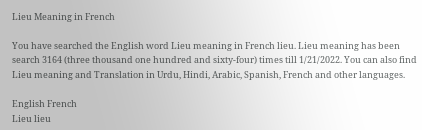Lieu Meaning in French

You have searched the English word Lieu meaning in French lieu. Lieu meaning has been search 3164 (three thousand one hundred and sixty-four) times till 1/21/2022. You can also find Lieu meaning and Translation in Urdu, Hindi, Arabic, Spanish, French and other languages.

English French
Lieu lieu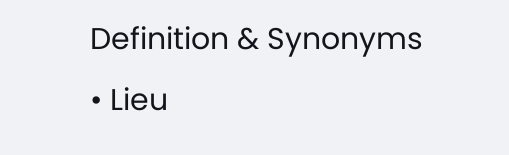Definition & Synonyms
• Lieu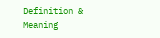Definition & Meaning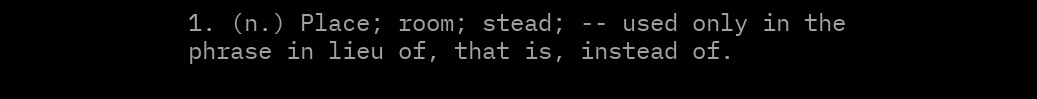1. (n.) Place; room; stead; -- used only in the phrase in lieu of, that is, instead of.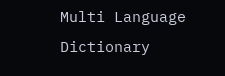Multi Language Dictionary